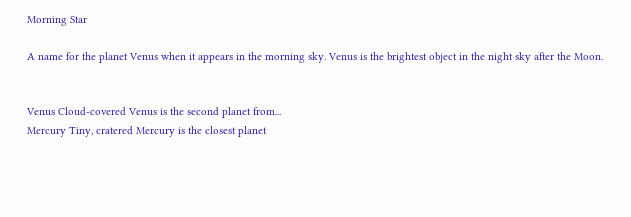Morning Star

A name for the planet Venus when it appears in the morning sky. Venus is the brightest object in the night sky after the Moon.


Venus Cloud-covered Venus is the second planet from...
Mercury Tiny, cratered Mercury is the closest planet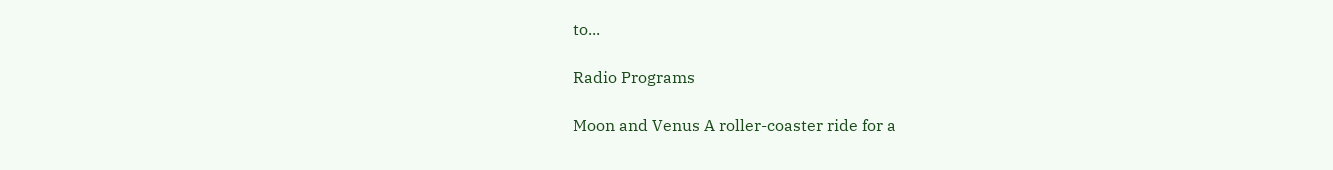to...

Radio Programs

Moon and Venus A roller-coaster ride for a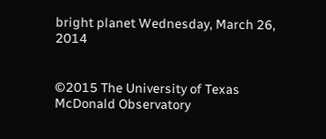bright planet Wednesday, March 26, 2014


©2015 The University of Texas McDonald Observatory